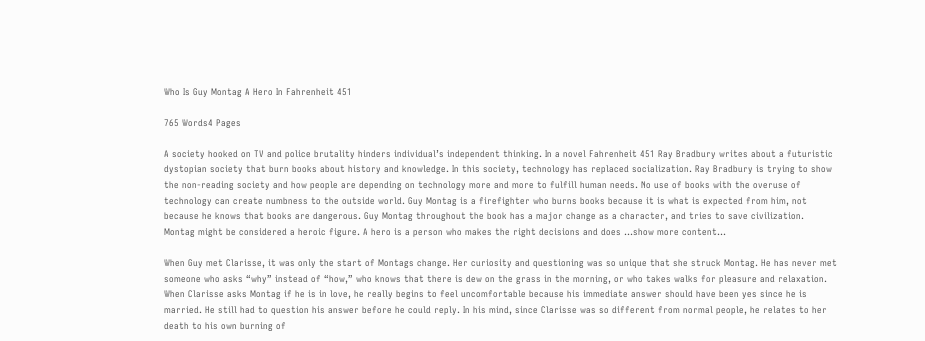Who Is Guy Montag A Hero In Fahrenheit 451

765 Words4 Pages

A society hooked on TV and police brutality hinders individual’s independent thinking. In a novel Fahrenheit 451 Ray Bradbury writes about a futuristic dystopian society that burn books about history and knowledge. In this society, technology has replaced socialization. Ray Bradbury is trying to show the non-reading society and how people are depending on technology more and more to fulfill human needs. No use of books with the overuse of technology can create numbness to the outside world. Guy Montag is a firefighter who burns books because it is what is expected from him, not because he knows that books are dangerous. Guy Montag throughout the book has a major change as a character, and tries to save civilization. Montag might be considered a heroic figure. A hero is a person who makes the right decisions and does …show more content…

When Guy met Clarisse, it was only the start of Montags change. Her curiosity and questioning was so unique that she struck Montag. He has never met someone who asks “why” instead of “how,” who knows that there is dew on the grass in the morning, or who takes walks for pleasure and relaxation. When Clarisse asks Montag if he is in love, he really begins to feel uncomfortable because his immediate answer should have been yes since he is married. He still had to question his answer before he could reply. In his mind, since Clarisse was so different from normal people, he relates to her death to his own burning of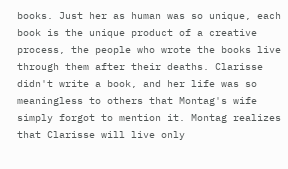books. Just her as human was so unique, each book is the unique product of a creative process, the people who wrote the books live through them after their deaths. Clarisse didn't write a book, and her life was so meaningless to others that Montag's wife simply forgot to mention it. Montag realizes that Clarisse will live only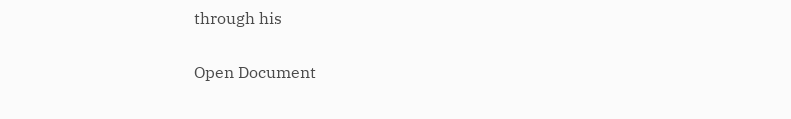through his

Open Document